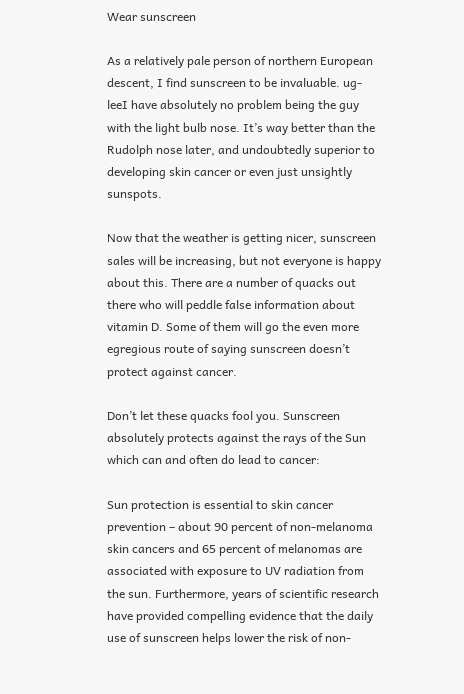Wear sunscreen

As a relatively pale person of northern European descent, I find sunscreen to be invaluable. ug-leeI have absolutely no problem being the guy with the light bulb nose. It’s way better than the Rudolph nose later, and undoubtedly superior to developing skin cancer or even just unsightly sunspots.

Now that the weather is getting nicer, sunscreen sales will be increasing, but not everyone is happy about this. There are a number of quacks out there who will peddle false information about vitamin D. Some of them will go the even more egregious route of saying sunscreen doesn’t protect against cancer.

Don’t let these quacks fool you. Sunscreen absolutely protects against the rays of the Sun which can and often do lead to cancer:

Sun protection is essential to skin cancer prevention – about 90 percent of non-melanoma skin cancers and 65 percent of melanomas are associated with exposure to UV radiation from the sun. Furthermore, years of scientific research have provided compelling evidence that the daily use of sunscreen helps lower the risk of non-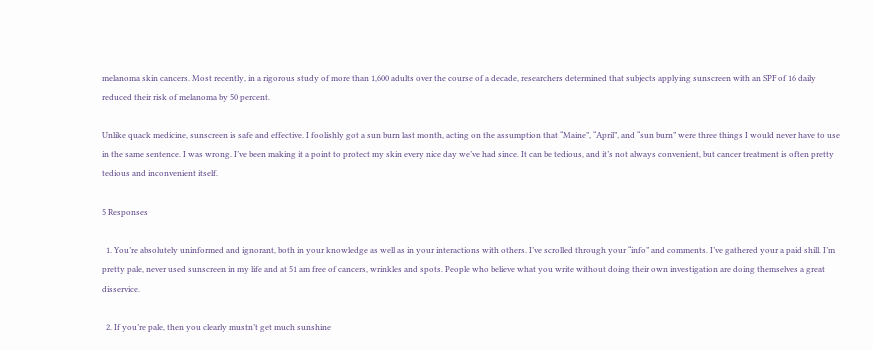melanoma skin cancers. Most recently, in a rigorous study of more than 1,600 adults over the course of a decade, researchers determined that subjects applying sunscreen with an SPF of 16 daily reduced their risk of melanoma by 50 percent.

Unlike quack medicine, sunscreen is safe and effective. I foolishly got a sun burn last month, acting on the assumption that “Maine”, “April”, and “sun burn” were three things I would never have to use in the same sentence. I was wrong. I’ve been making it a point to protect my skin every nice day we’ve had since. It can be tedious, and it’s not always convenient, but cancer treatment is often pretty tedious and inconvenient itself.

5 Responses

  1. You’re absolutely uninformed and ignorant, both in your knowledge as well as in your interactions with others. I’ve scrolled through your “info” and comments. I’ve gathered your a paid shill. I’m pretty pale, never used sunscreen in my life and at 51 am free of cancers, wrinkles and spots. People who believe what you write without doing their own investigation are doing themselves a great disservice.

  2. If you’re pale, then you clearly mustn’t get much sunshine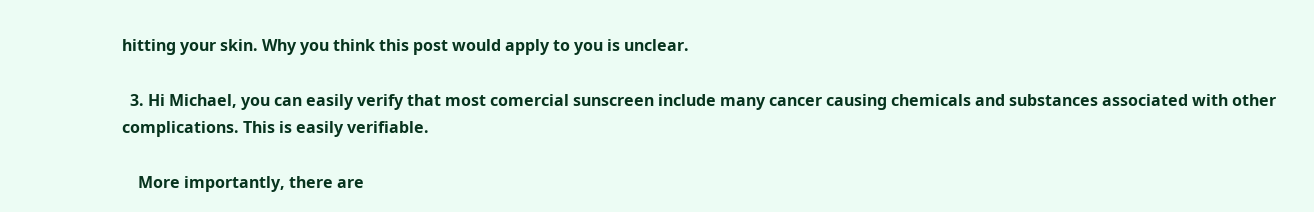hitting your skin. Why you think this post would apply to you is unclear.

  3. Hi Michael, you can easily verify that most comercial sunscreen include many cancer causing chemicals and substances associated with other complications. This is easily verifiable.

    More importantly, there are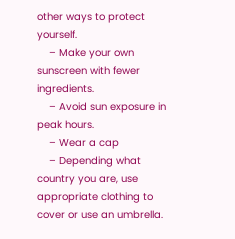other ways to protect yourself.
    – Make your own sunscreen with fewer ingredients.
    – Avoid sun exposure in peak hours.
    – Wear a cap
    – Depending what country you are, use appropriate clothing to cover or use an umbrella.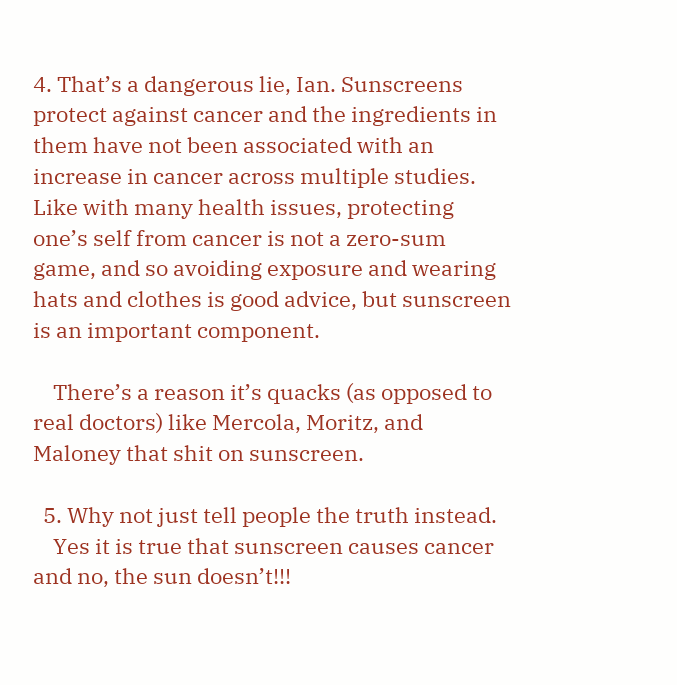4. That’s a dangerous lie, Ian. Sunscreens protect against cancer and the ingredients in them have not been associated with an increase in cancer across multiple studies. Like with many health issues, protecting one’s self from cancer is not a zero-sum game, and so avoiding exposure and wearing hats and clothes is good advice, but sunscreen is an important component.

    There’s a reason it’s quacks (as opposed to real doctors) like Mercola, Moritz, and Maloney that shit on sunscreen.

  5. Why not just tell people the truth instead.
    Yes it is true that sunscreen causes cancer and no, the sun doesn’t!!!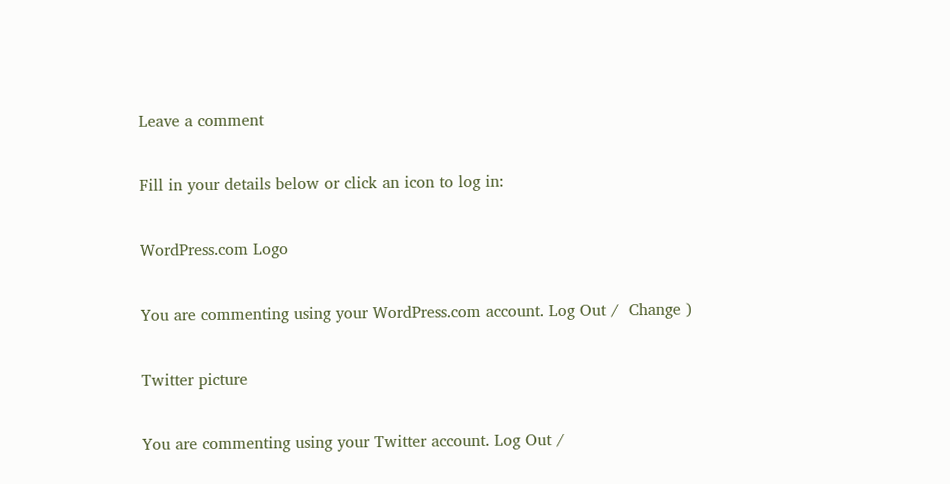Leave a comment

Fill in your details below or click an icon to log in:

WordPress.com Logo

You are commenting using your WordPress.com account. Log Out /  Change )

Twitter picture

You are commenting using your Twitter account. Log Out /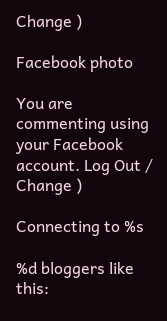Change )

Facebook photo

You are commenting using your Facebook account. Log Out /  Change )

Connecting to %s

%d bloggers like this: